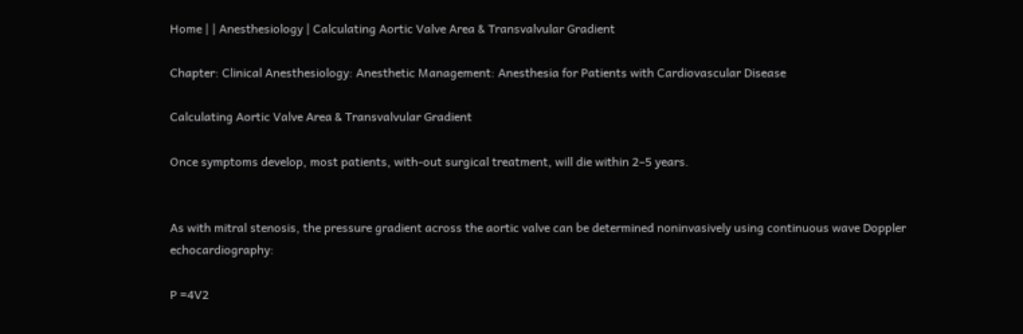Home | | Anesthesiology | Calculating Aortic Valve Area & Transvalvular Gradient

Chapter: Clinical Anesthesiology: Anesthetic Management: Anesthesia for Patients with Cardiovascular Disease

Calculating Aortic Valve Area & Transvalvular Gradient

Once symptoms develop, most patients, with-out surgical treatment, will die within 2–5 years.


As with mitral stenosis, the pressure gradient across the aortic valve can be determined noninvasively using continuous wave Doppler echocardiography:

P =4V2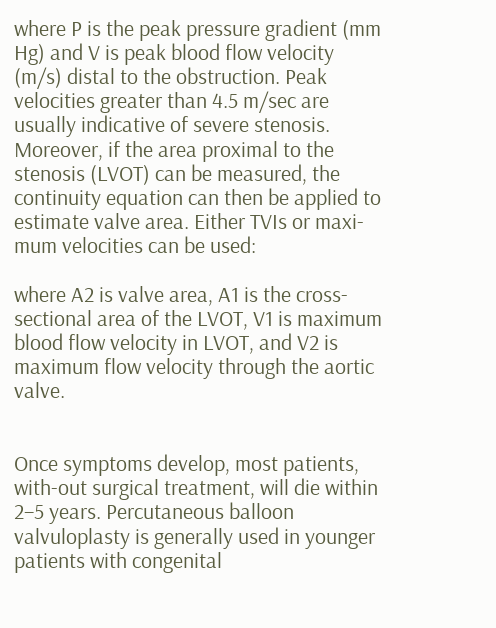where P is the peak pressure gradient (mm Hg) and V is peak blood flow velocity (m/s) distal to the obstruction. Peak velocities greater than 4.5 m/sec are usually indicative of severe stenosis. Moreover, if the area proximal to the stenosis (LVOT) can be measured, the continuity equation can then be applied to estimate valve area. Either TVIs or maxi-mum velocities can be used:

where A2 is valve area, A1 is the cross-sectional area of the LVOT, V1 is maximum blood flow velocity in LVOT, and V2 is maximum flow velocity through the aortic valve.


Once symptoms develop, most patients, with-out surgical treatment, will die within 2–5 years. Percutaneous balloon valvuloplasty is generally used in younger patients with congenital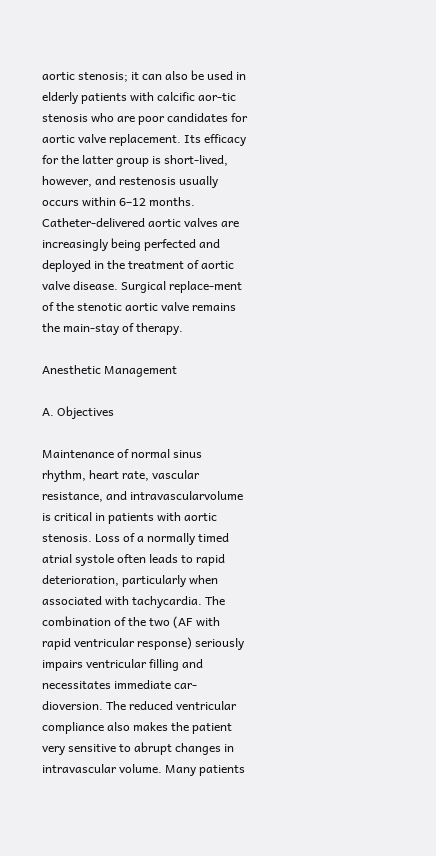aortic stenosis; it can also be used in elderly patients with calcific aor-tic stenosis who are poor candidates for aortic valve replacement. Its efficacy for the latter group is short-lived, however, and restenosis usually occurs within 6–12 months. Catheter-delivered aortic valves are increasingly being perfected and deployed in the treatment of aortic valve disease. Surgical replace-ment of the stenotic aortic valve remains the main-stay of therapy.

Anesthetic Management

A. Objectives

Maintenance of normal sinus rhythm, heart rate, vascular resistance, and intravascularvolume is critical in patients with aortic stenosis. Loss of a normally timed atrial systole often leads to rapid deterioration, particularly when associated with tachycardia. The combination of the two (AF with rapid ventricular response) seriously impairs ventricular filling and necessitates immediate car-dioversion. The reduced ventricular compliance also makes the patient very sensitive to abrupt changes in intravascular volume. Many patients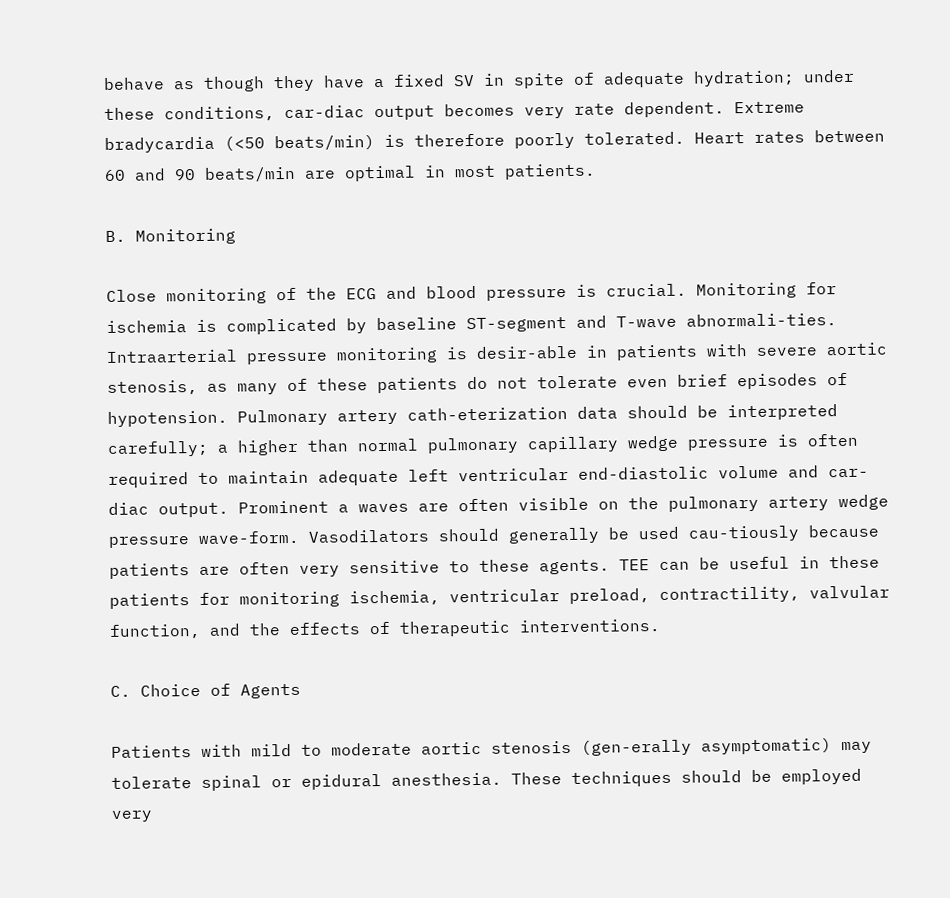behave as though they have a fixed SV in spite of adequate hydration; under these conditions, car-diac output becomes very rate dependent. Extreme bradycardia (<50 beats/min) is therefore poorly tolerated. Heart rates between 60 and 90 beats/min are optimal in most patients.

B. Monitoring

Close monitoring of the ECG and blood pressure is crucial. Monitoring for ischemia is complicated by baseline ST-segment and T-wave abnormali-ties. Intraarterial pressure monitoring is desir-able in patients with severe aortic stenosis, as many of these patients do not tolerate even brief episodes of hypotension. Pulmonary artery cath-eterization data should be interpreted carefully; a higher than normal pulmonary capillary wedge pressure is often required to maintain adequate left ventricular end-diastolic volume and car-diac output. Prominent a waves are often visible on the pulmonary artery wedge pressure wave-form. Vasodilators should generally be used cau-tiously because patients are often very sensitive to these agents. TEE can be useful in these patients for monitoring ischemia, ventricular preload, contractility, valvular function, and the effects of therapeutic interventions.

C. Choice of Agents

Patients with mild to moderate aortic stenosis (gen-erally asymptomatic) may tolerate spinal or epidural anesthesia. These techniques should be employed very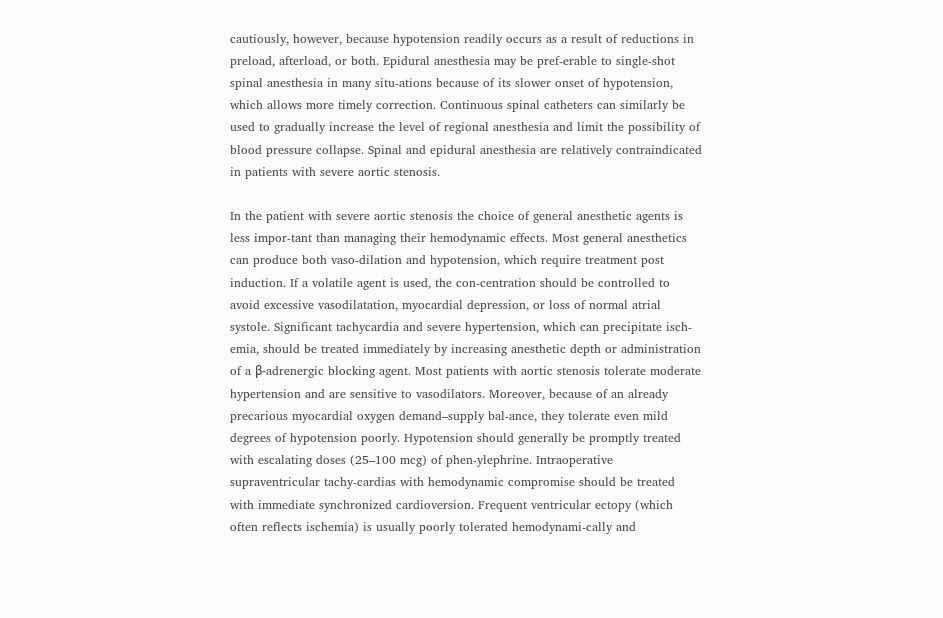cautiously, however, because hypotension readily occurs as a result of reductions in preload, afterload, or both. Epidural anesthesia may be pref-erable to single-shot spinal anesthesia in many situ-ations because of its slower onset of hypotension, which allows more timely correction. Continuous spinal catheters can similarly be used to gradually increase the level of regional anesthesia and limit the possibility of blood pressure collapse. Spinal and epidural anesthesia are relatively contraindicated in patients with severe aortic stenosis.

In the patient with severe aortic stenosis the choice of general anesthetic agents is less impor-tant than managing their hemodynamic effects. Most general anesthetics can produce both vaso-dilation and hypotension, which require treatment post induction. If a volatile agent is used, the con-centration should be controlled to avoid excessive vasodilatation, myocardial depression, or loss of normal atrial systole. Significant tachycardia and severe hypertension, which can precipitate isch-emia, should be treated immediately by increasing anesthetic depth or administration of a β-adrenergic blocking agent. Most patients with aortic stenosis tolerate moderate hypertension and are sensitive to vasodilators. Moreover, because of an already precarious myocardial oxygen demand–supply bal-ance, they tolerate even mild degrees of hypotension poorly. Hypotension should generally be promptly treated with escalating doses (25–100 mcg) of phen-ylephrine. Intraoperative supraventricular tachy-cardias with hemodynamic compromise should be treated with immediate synchronized cardioversion. Frequent ventricular ectopy (which often reflects ischemia) is usually poorly tolerated hemodynami-cally and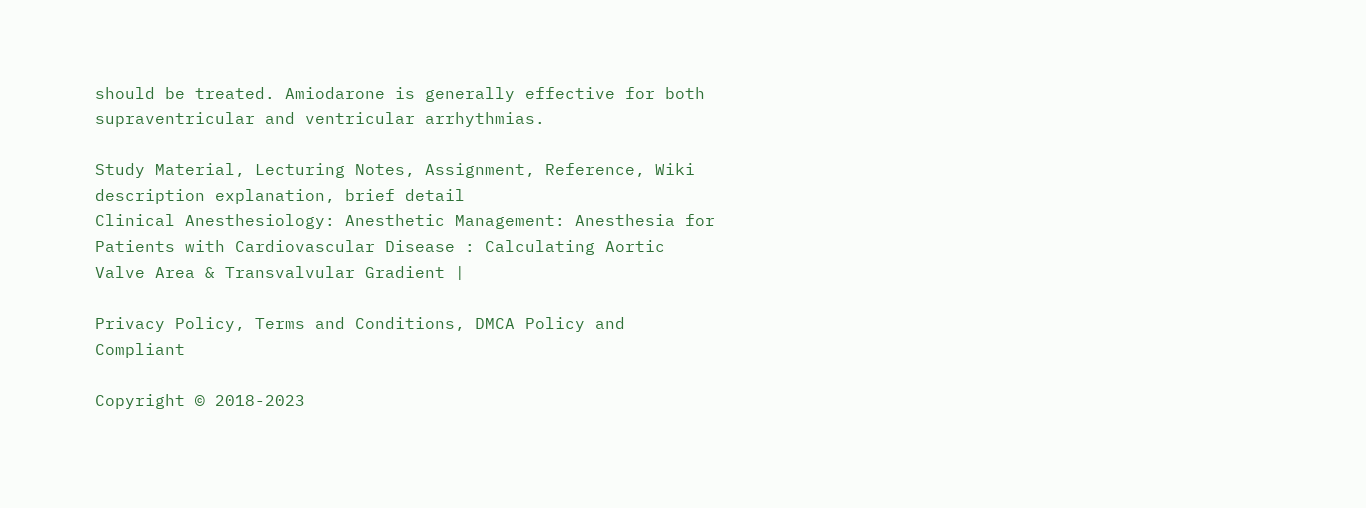should be treated. Amiodarone is generally effective for both supraventricular and ventricular arrhythmias.

Study Material, Lecturing Notes, Assignment, Reference, Wiki description explanation, brief detail
Clinical Anesthesiology: Anesthetic Management: Anesthesia for Patients with Cardiovascular Disease : Calculating Aortic Valve Area & Transvalvular Gradient |

Privacy Policy, Terms and Conditions, DMCA Policy and Compliant

Copyright © 2018-2023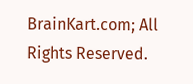BrainKart.com; All Rights Reserved.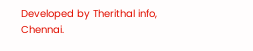Developed by Therithal info, Chennai.